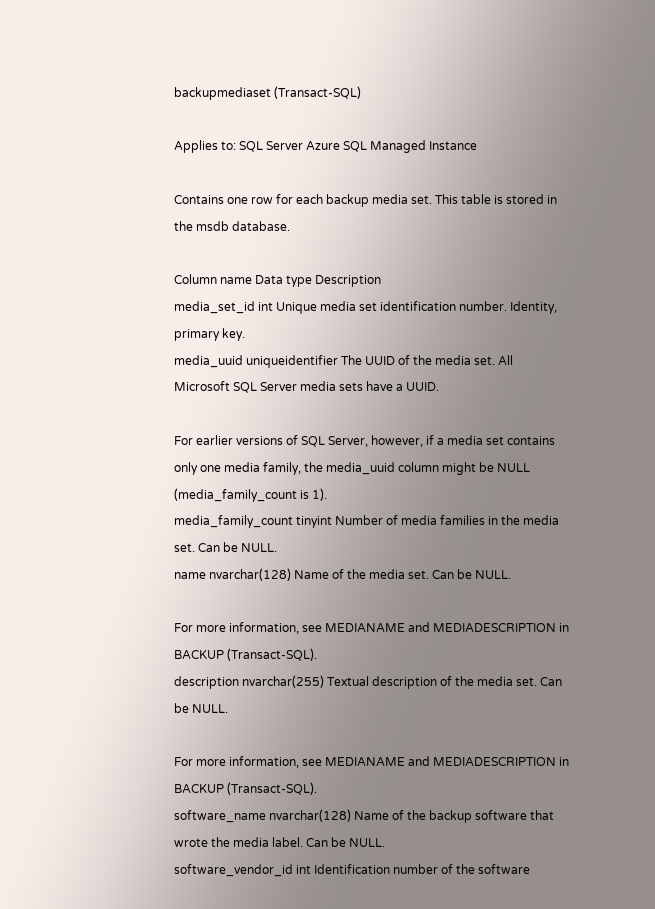backupmediaset (Transact-SQL)

Applies to: SQL Server Azure SQL Managed Instance

Contains one row for each backup media set. This table is stored in the msdb database.

Column name Data type Description
media_set_id int Unique media set identification number. Identity, primary key.
media_uuid uniqueidentifier The UUID of the media set. All Microsoft SQL Server media sets have a UUID.

For earlier versions of SQL Server, however, if a media set contains only one media family, the media_uuid column might be NULL (media_family_count is 1).
media_family_count tinyint Number of media families in the media set. Can be NULL.
name nvarchar(128) Name of the media set. Can be NULL.

For more information, see MEDIANAME and MEDIADESCRIPTION in BACKUP (Transact-SQL).
description nvarchar(255) Textual description of the media set. Can be NULL.

For more information, see MEDIANAME and MEDIADESCRIPTION in BACKUP (Transact-SQL).
software_name nvarchar(128) Name of the backup software that wrote the media label. Can be NULL.
software_vendor_id int Identification number of the software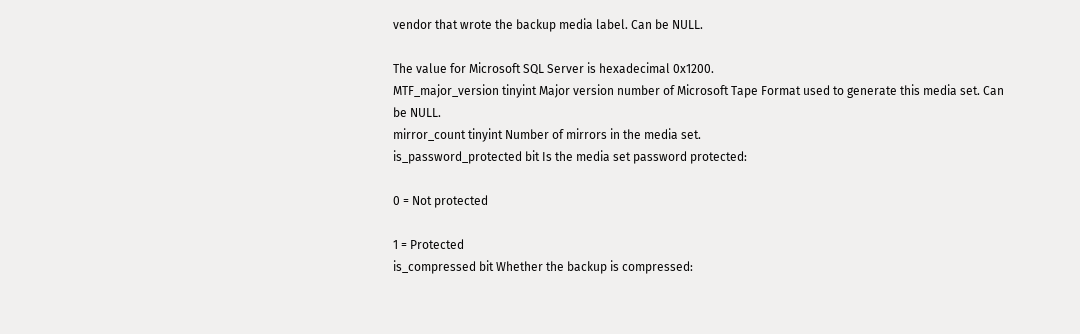vendor that wrote the backup media label. Can be NULL.

The value for Microsoft SQL Server is hexadecimal 0x1200.
MTF_major_version tinyint Major version number of Microsoft Tape Format used to generate this media set. Can be NULL.
mirror_count tinyint Number of mirrors in the media set.
is_password_protected bit Is the media set password protected:

0 = Not protected

1 = Protected
is_compressed bit Whether the backup is compressed: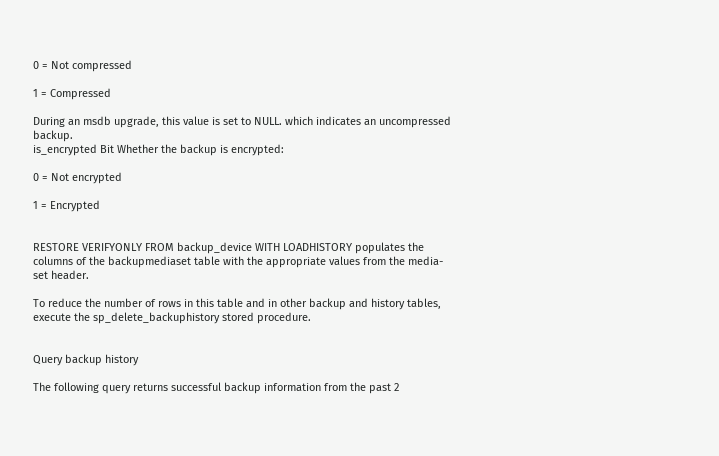0 = Not compressed

1 = Compressed

During an msdb upgrade, this value is set to NULL. which indicates an uncompressed backup.
is_encrypted Bit Whether the backup is encrypted:

0 = Not encrypted

1 = Encrypted


RESTORE VERIFYONLY FROM backup_device WITH LOADHISTORY populates the columns of the backupmediaset table with the appropriate values from the media-set header.

To reduce the number of rows in this table and in other backup and history tables, execute the sp_delete_backuphistory stored procedure.


Query backup history

The following query returns successful backup information from the past 2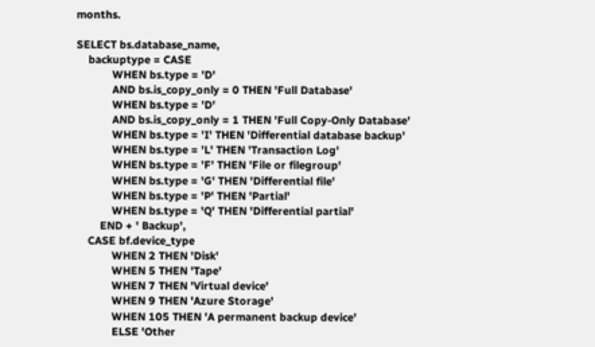months.

SELECT bs.database_name,
    backuptype = CASE
            WHEN bs.type = 'D'
            AND bs.is_copy_only = 0 THEN 'Full Database'
            WHEN bs.type = 'D'
            AND bs.is_copy_only = 1 THEN 'Full Copy-Only Database'
            WHEN bs.type = 'I' THEN 'Differential database backup'
            WHEN bs.type = 'L' THEN 'Transaction Log'
            WHEN bs.type = 'F' THEN 'File or filegroup'
            WHEN bs.type = 'G' THEN 'Differential file'
            WHEN bs.type = 'P' THEN 'Partial'
            WHEN bs.type = 'Q' THEN 'Differential partial'
        END + ' Backup',
    CASE bf.device_type
            WHEN 2 THEN 'Disk'
            WHEN 5 THEN 'Tape'
            WHEN 7 THEN 'Virtual device'
            WHEN 9 THEN 'Azure Storage'
            WHEN 105 THEN 'A permanent backup device'
            ELSE 'Other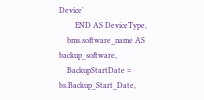Device'
        END AS DeviceType,
    bms.software_name AS backup_software,
    BackupStartDate = bs.Backup_Start_Date,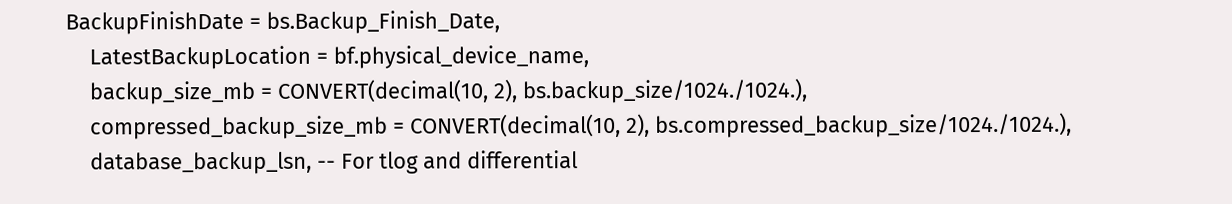BackupFinishDate = bs.Backup_Finish_Date,
    LatestBackupLocation = bf.physical_device_name,
    backup_size_mb = CONVERT(decimal(10, 2), bs.backup_size/1024./1024.),
    compressed_backup_size_mb = CONVERT(decimal(10, 2), bs.compressed_backup_size/1024./1024.),
    database_backup_lsn, -- For tlog and differential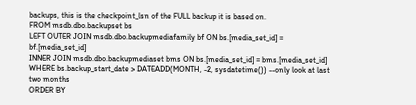backups, this is the checkpoint_lsn of the FULL backup it is based on.
FROM msdb.dbo.backupset bs
LEFT OUTER JOIN msdb.dbo.backupmediafamily bf ON bs.[media_set_id] = bf.[media_set_id]
INNER JOIN msdb.dbo.backupmediaset bms ON bs.[media_set_id] = bms.[media_set_id]
WHERE bs.backup_start_date > DATEADD(MONTH, -2, sysdatetime()) --only look at last two months
ORDER BY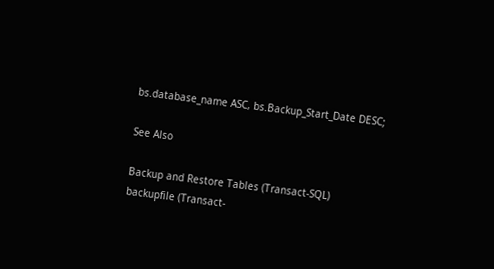bs.database_name ASC, bs.Backup_Start_Date DESC;

See Also

Backup and Restore Tables (Transact-SQL)
backupfile (Transact-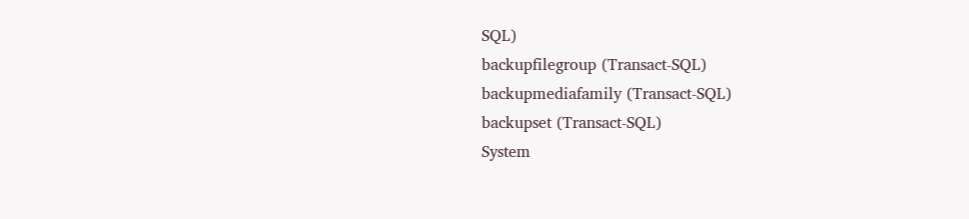SQL)
backupfilegroup (Transact-SQL)
backupmediafamily (Transact-SQL)
backupset (Transact-SQL)
System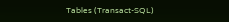Tables (Transact-SQL)